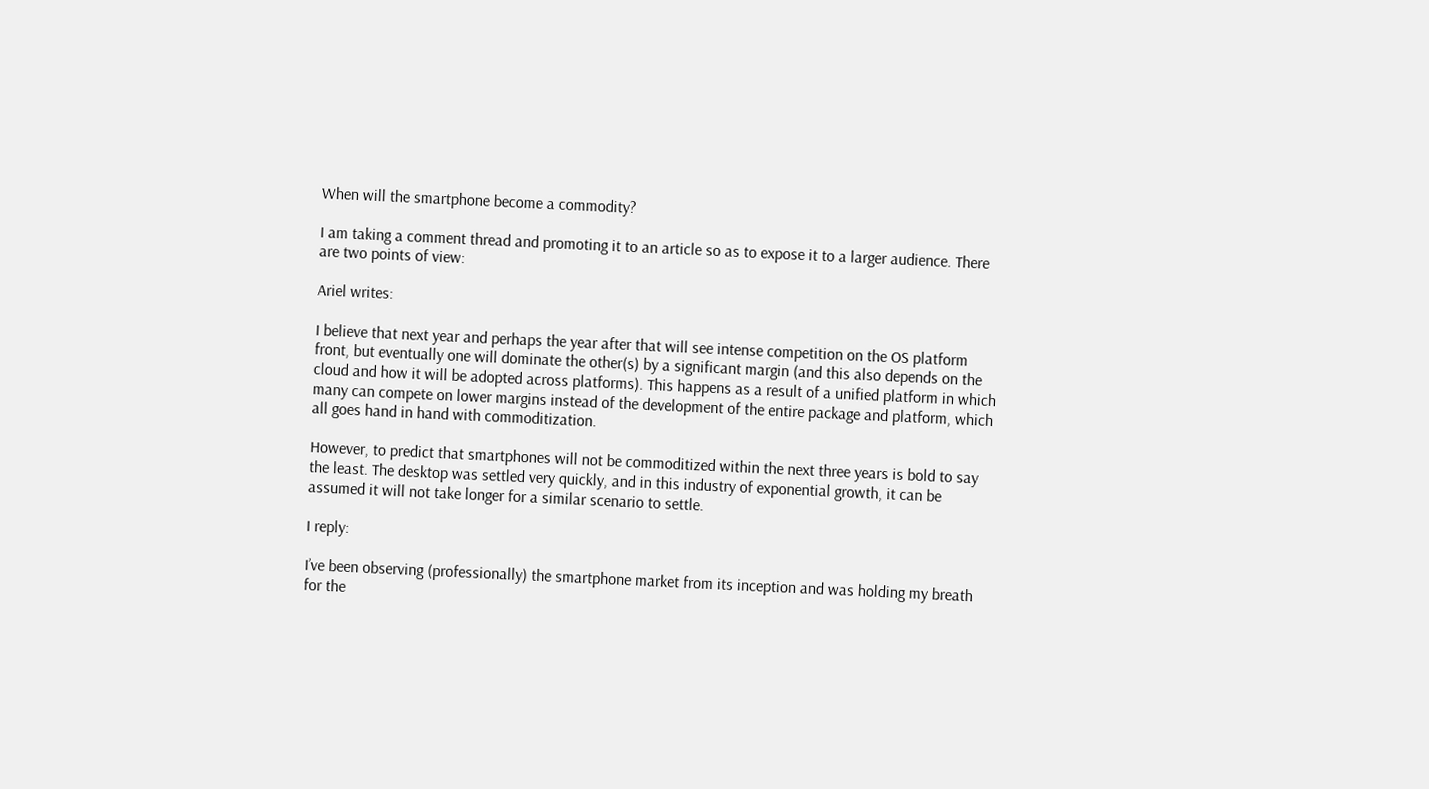When will the smartphone become a commodity?

I am taking a comment thread and promoting it to an article so as to expose it to a larger audience. There are two points of view:

Ariel writes:

I believe that next year and perhaps the year after that will see intense competition on the OS platform front, but eventually one will dominate the other(s) by a significant margin (and this also depends on the cloud and how it will be adopted across platforms). This happens as a result of a unified platform in which many can compete on lower margins instead of the development of the entire package and platform, which all goes hand in hand with commoditization.

However, to predict that smartphones will not be commoditized within the next three years is bold to say the least. The desktop was settled very quickly, and in this industry of exponential growth, it can be assumed it will not take longer for a similar scenario to settle.

I reply:

I’ve been observing (professionally) the smartphone market from its inception and was holding my breath for the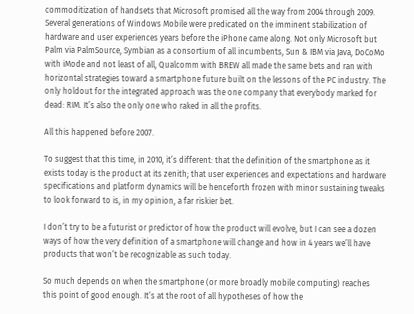commoditization of handsets that Microsoft promised all the way from 2004 through 2009. Several generations of Windows Mobile were predicated on the imminent stabilization of hardware and user experiences years before the iPhone came along. Not only Microsoft but Palm via PalmSource, Symbian as a consortium of all incumbents, Sun & IBM via Java, DoCoMo with iMode and not least of all, Qualcomm with BREW all made the same bets and ran with horizontal strategies toward a smartphone future built on the lessons of the PC industry. The only holdout for the integrated approach was the one company that everybody marked for dead: RIM. It’s also the only one who raked in all the profits.

All this happened before 2007.

To suggest that this time, in 2010, it’s different: that the definition of the smartphone as it exists today is the product at its zenith; that user experiences and expectations and hardware specifications and platform dynamics will be henceforth frozen with minor sustaining tweaks to look forward to is, in my opinion, a far riskier bet.

I don’t try to be a futurist or predictor of how the product will evolve, but I can see a dozen ways of how the very definition of a smartphone will change and how in 4 years we’ll have products that won’t be recognizable as such today.

So much depends on when the smartphone (or more broadly mobile computing) reaches this point of good enough. It’s at the root of all hypotheses of how the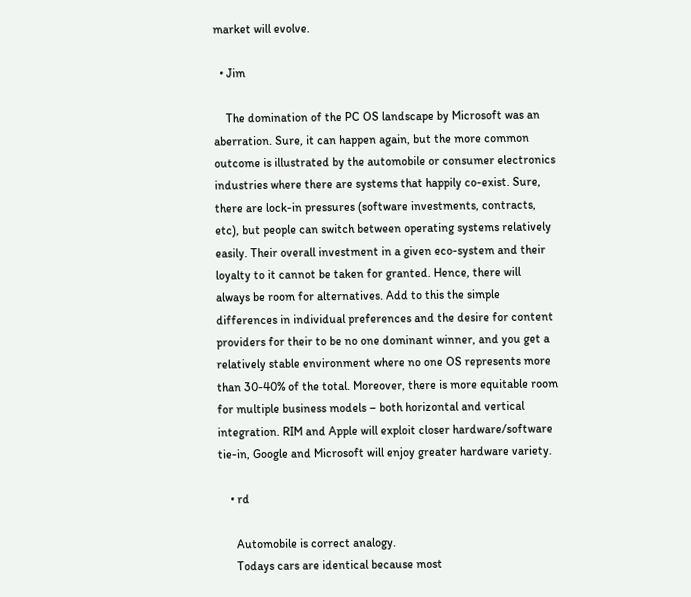market will evolve.

  • Jim

    The domination of the PC OS landscape by Microsoft was an aberration. Sure, it can happen again, but the more common outcome is illustrated by the automobile or consumer electronics industries where there are systems that happily co-exist. Sure, there are lock-in pressures (software investments, contracts, etc), but people can switch between operating systems relatively easily. Their overall investment in a given eco-system and their loyalty to it cannot be taken for granted. Hence, there will always be room for alternatives. Add to this the simple differences in individual preferences and the desire for content providers for their to be no one dominant winner, and you get a relatively stable environment where no one OS represents more than 30-40% of the total. Moreover, there is more equitable room for multiple business models – both horizontal and vertical integration. RIM and Apple will exploit closer hardware/software tie-in, Google and Microsoft will enjoy greater hardware variety.

    • rd

      Automobile is correct analogy.
      Todays cars are identical because most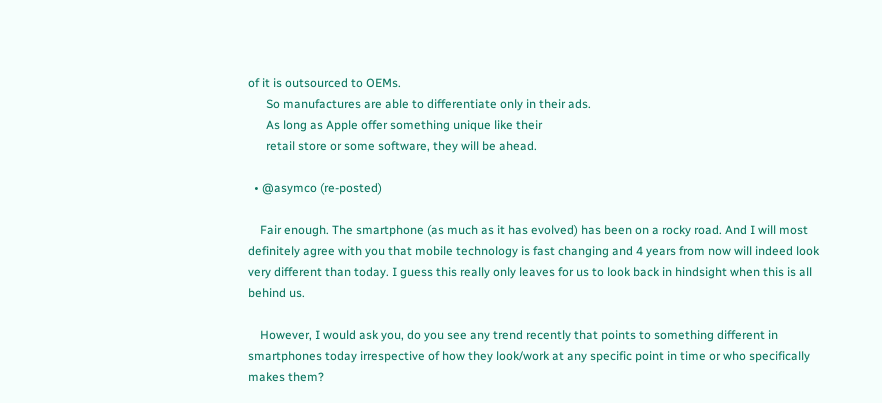of it is outsourced to OEMs.
      So manufactures are able to differentiate only in their ads.
      As long as Apple offer something unique like their
      retail store or some software, they will be ahead.

  • @asymco (re-posted)

    Fair enough. The smartphone (as much as it has evolved) has been on a rocky road. And I will most definitely agree with you that mobile technology is fast changing and 4 years from now will indeed look very different than today. I guess this really only leaves for us to look back in hindsight when this is all behind us.

    However, I would ask you, do you see any trend recently that points to something different in smartphones today irrespective of how they look/work at any specific point in time or who specifically makes them?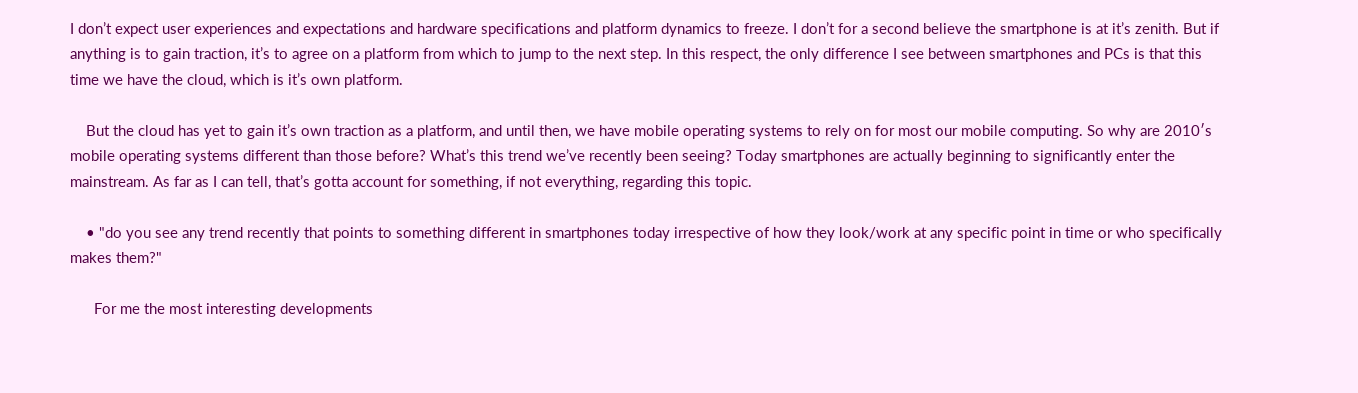I don’t expect user experiences and expectations and hardware specifications and platform dynamics to freeze. I don’t for a second believe the smartphone is at it’s zenith. But if anything is to gain traction, it’s to agree on a platform from which to jump to the next step. In this respect, the only difference I see between smartphones and PCs is that this time we have the cloud, which is it’s own platform.

    But the cloud has yet to gain it’s own traction as a platform, and until then, we have mobile operating systems to rely on for most our mobile computing. So why are 2010′s mobile operating systems different than those before? What’s this trend we’ve recently been seeing? Today smartphones are actually beginning to significantly enter the mainstream. As far as I can tell, that’s gotta account for something, if not everything, regarding this topic.

    • "do you see any trend recently that points to something different in smartphones today irrespective of how they look/work at any specific point in time or who specifically makes them?"

      For me the most interesting developments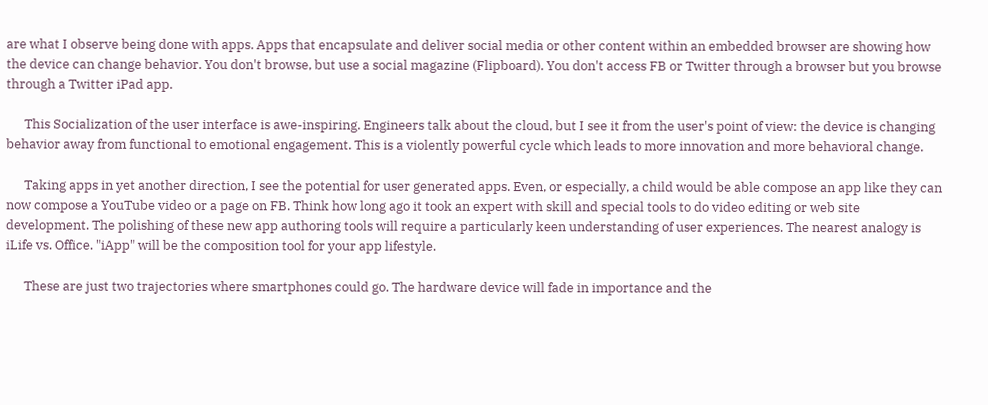are what I observe being done with apps. Apps that encapsulate and deliver social media or other content within an embedded browser are showing how the device can change behavior. You don't browse, but use a social magazine (Flipboard). You don't access FB or Twitter through a browser but you browse through a Twitter iPad app.

      This Socialization of the user interface is awe-inspiring. Engineers talk about the cloud, but I see it from the user's point of view: the device is changing behavior away from functional to emotional engagement. This is a violently powerful cycle which leads to more innovation and more behavioral change.

      Taking apps in yet another direction, I see the potential for user generated apps. Even, or especially, a child would be able compose an app like they can now compose a YouTube video or a page on FB. Think how long ago it took an expert with skill and special tools to do video editing or web site development. The polishing of these new app authoring tools will require a particularly keen understanding of user experiences. The nearest analogy is iLife vs. Office. "iApp" will be the composition tool for your app lifestyle.

      These are just two trajectories where smartphones could go. The hardware device will fade in importance and the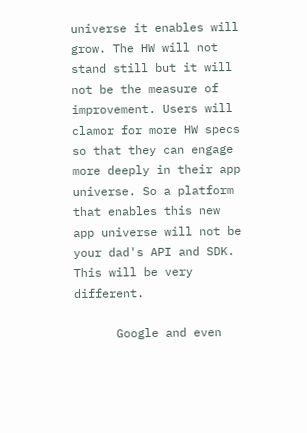universe it enables will grow. The HW will not stand still but it will not be the measure of improvement. Users will clamor for more HW specs so that they can engage more deeply in their app universe. So a platform that enables this new app universe will not be your dad's API and SDK. This will be very different.

      Google and even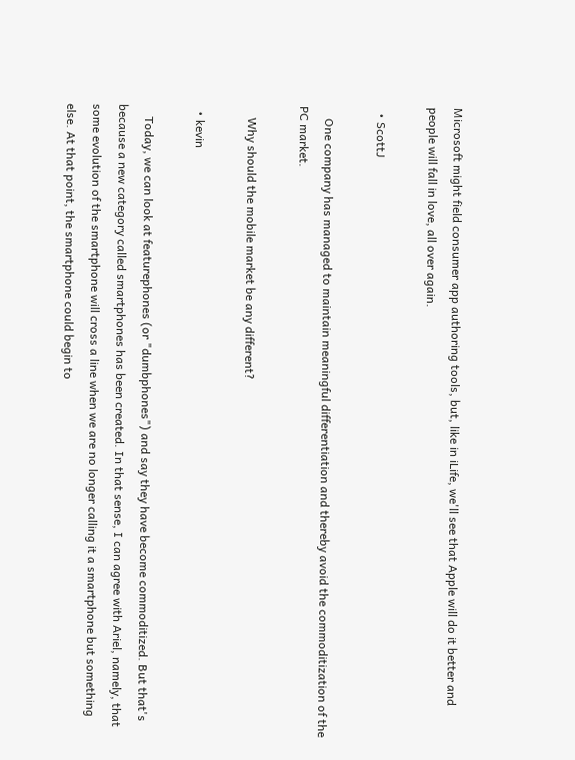Microsoft might field consumer app authoring tools, but, like in iLife, we'll see that Apple will do it better and people will fall in love, all over again.

  • ScottJ

    One company has managed to maintain meaningful differentiation and thereby avoid the commoditization of the PC market.

    Why should the mobile market be any different?

  • kevin

    Today, we can look at featurephones (or "dumbphones") and say they have become commoditized. But that's because a new category called smartphones has been created. In that sense, I can agree with Ariel, namely, that some evolution of the smartphone will cross a line when we are no longer calling it a smartphone but something else. At that point, the smartphone could begin to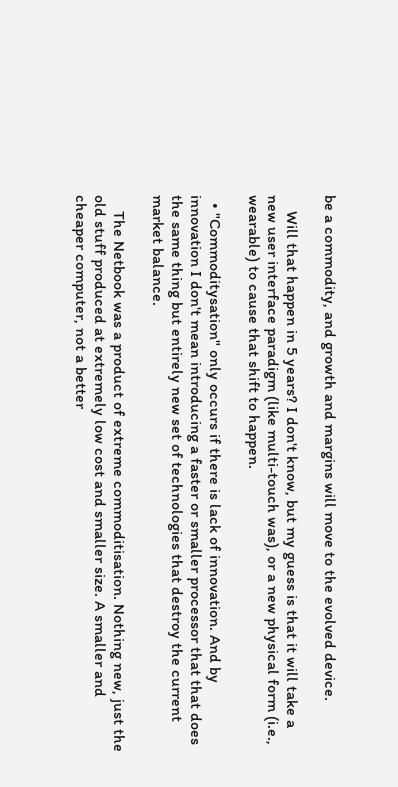be a commodity, and growth and margins will move to the evolved device.

    Will that happen in 5 years? I don't know, but my guess is that it will take a new user interface paradigm (like multi-touch was), or a new physical form (i.e., wearable) to cause that shift to happen.

  • "Commoditysation" only occurs if there is lack of innovation. And by innovation I don't mean introducing a faster or smaller processor that that does the same thing but entirely new set of technologies that destroy the current market balance.

    The Netbook was a product of extreme commoditisation. Nothing new, just the old stuff produced at extremely low cost and smaller size. A smaller and cheaper computer, not a better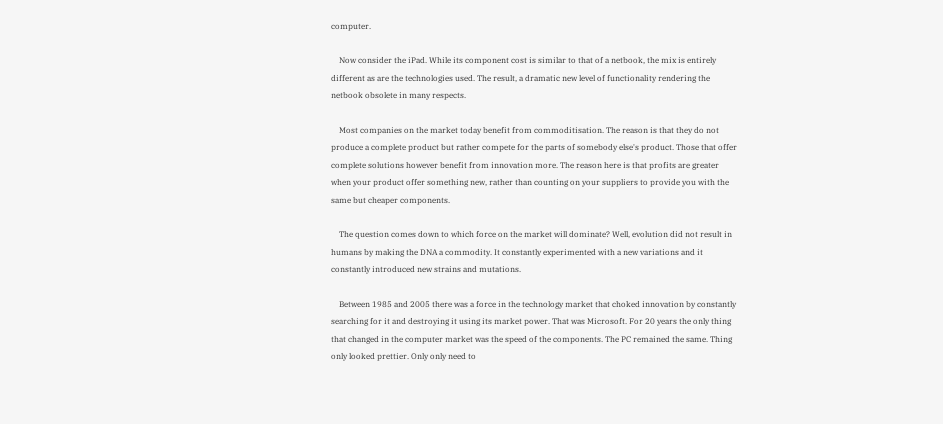computer.

    Now consider the iPad. While its component cost is similar to that of a netbook, the mix is entirely different as are the technologies used. The result, a dramatic new level of functionality rendering the netbook obsolete in many respects.

    Most companies on the market today benefit from commoditisation. The reason is that they do not produce a complete product but rather compete for the parts of somebody else's product. Those that offer complete solutions however benefit from innovation more. The reason here is that profits are greater when your product offer something new, rather than counting on your suppliers to provide you with the same but cheaper components.

    The question comes down to which force on the market will dominate? Well, evolution did not result in humans by making the DNA a commodity. It constantly experimented with a new variations and it constantly introduced new strains and mutations.

    Between 1985 and 2005 there was a force in the technology market that choked innovation by constantly searching for it and destroying it using its market power. That was Microsoft. For 20 years the only thing that changed in the computer market was the speed of the components. The PC remained the same. Thing only looked prettier. Only only need to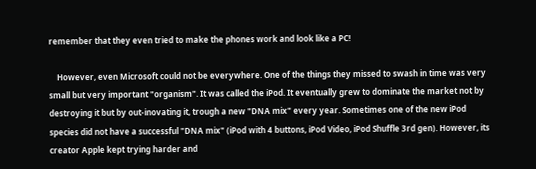remember that they even tried to make the phones work and look like a PC!

    However, even Microsoft could not be everywhere. One of the things they missed to swash in time was very small but very important "organism". It was called the iPod. It eventually grew to dominate the market not by destroying it but by out-inovating it, trough a new "DNA mix" every year. Sometimes one of the new iPod species did not have a successful "DNA mix" (iPod with 4 buttons, iPod Video, iPod Shuffle 3rd gen). However, its creator Apple kept trying harder and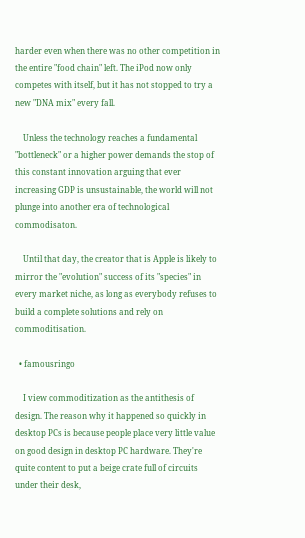harder even when there was no other competition in the entire "food chain" left. The iPod now only competes with itself, but it has not stopped to try a new "DNA mix" every fall.

    Unless the technology reaches a fundamental "bottleneck" or a higher power demands the stop of this constant innovation arguing that ever increasing GDP is unsustainable, the world will not plunge into another era of technological commodisaton.

    Until that day, the creator that is Apple is likely to mirror the "evolution" success of its "species" in every market niche, as long as everybody refuses to build a complete solutions and rely on commoditisation.

  • famousringo

    I view commoditization as the antithesis of design. The reason why it happened so quickly in desktop PCs is because people place very little value on good design in desktop PC hardware. They're quite content to put a beige crate full of circuits under their desk,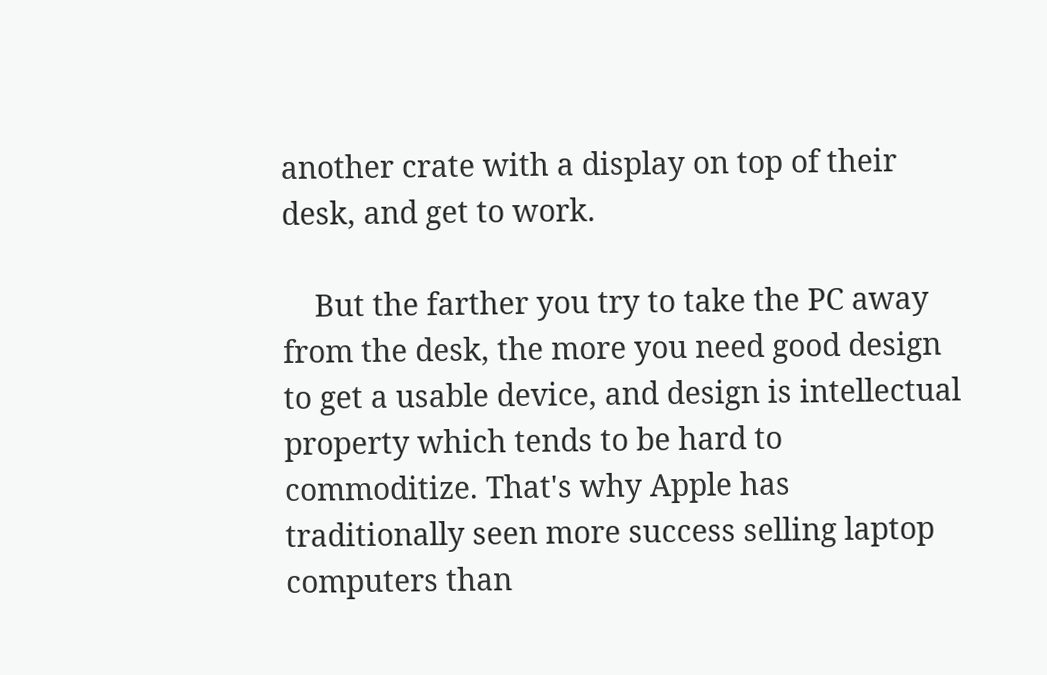another crate with a display on top of their desk, and get to work.

    But the farther you try to take the PC away from the desk, the more you need good design to get a usable device, and design is intellectual property which tends to be hard to commoditize. That's why Apple has traditionally seen more success selling laptop computers than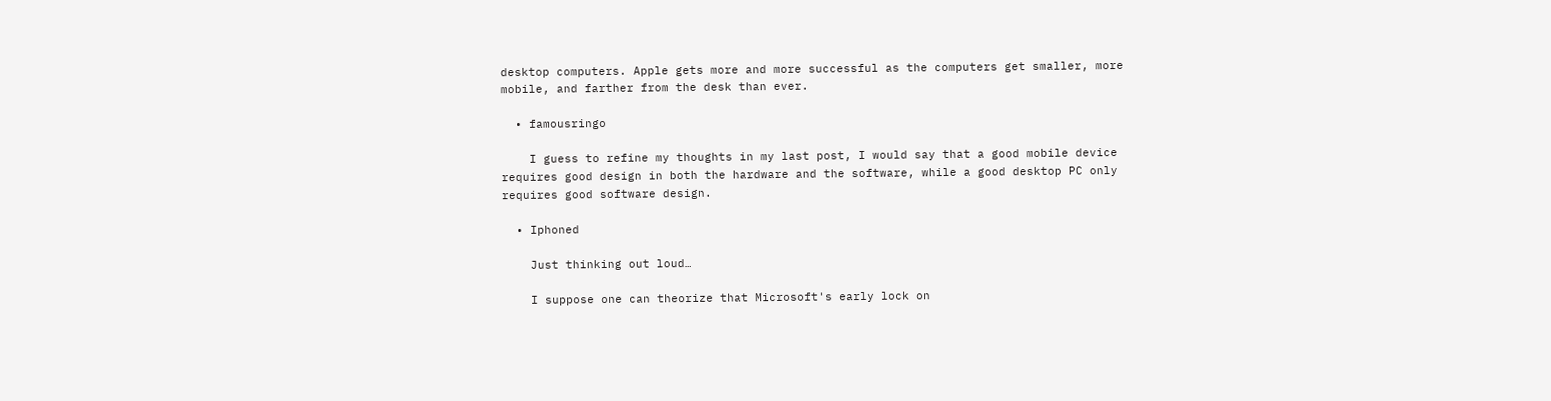desktop computers. Apple gets more and more successful as the computers get smaller, more mobile, and farther from the desk than ever.

  • famousringo

    I guess to refine my thoughts in my last post, I would say that a good mobile device requires good design in both the hardware and the software, while a good desktop PC only requires good software design.

  • Iphoned

    Just thinking out loud…

    I suppose one can theorize that Microsoft's early lock on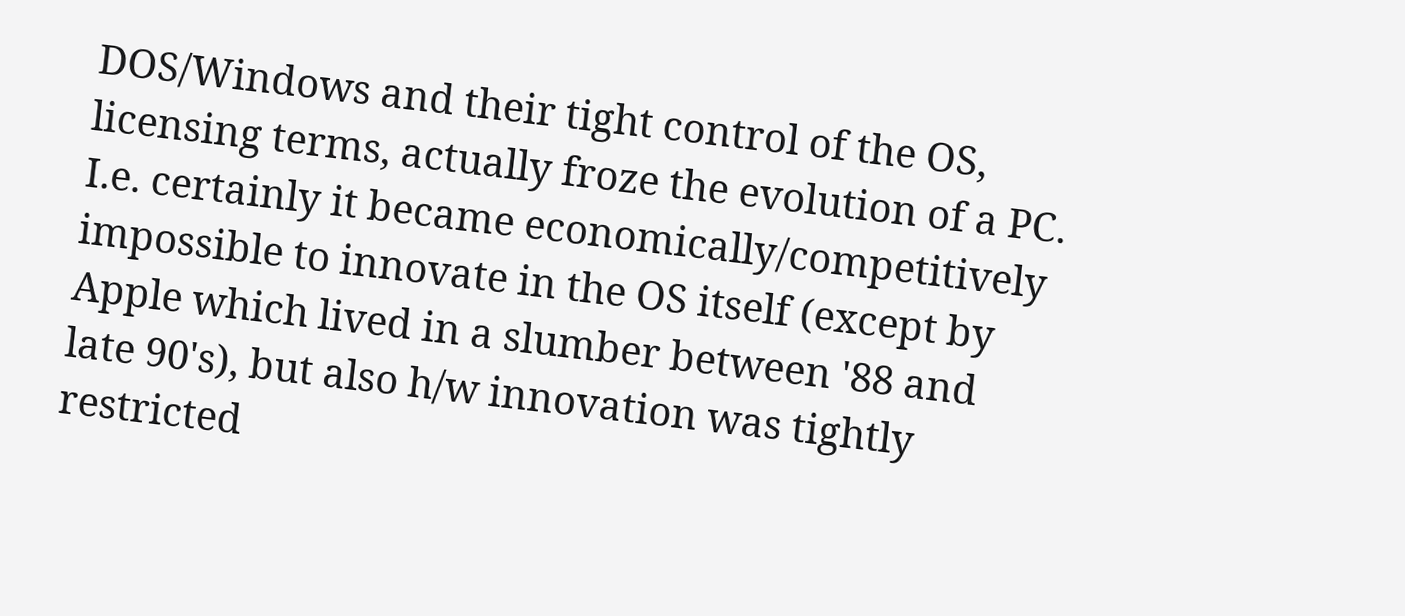DOS/Windows and their tight control of the OS, licensing terms, actually froze the evolution of a PC. I.e. certainly it became economically/competitively impossible to innovate in the OS itself (except by Apple which lived in a slumber between '88 and late 90's), but also h/w innovation was tightly restricted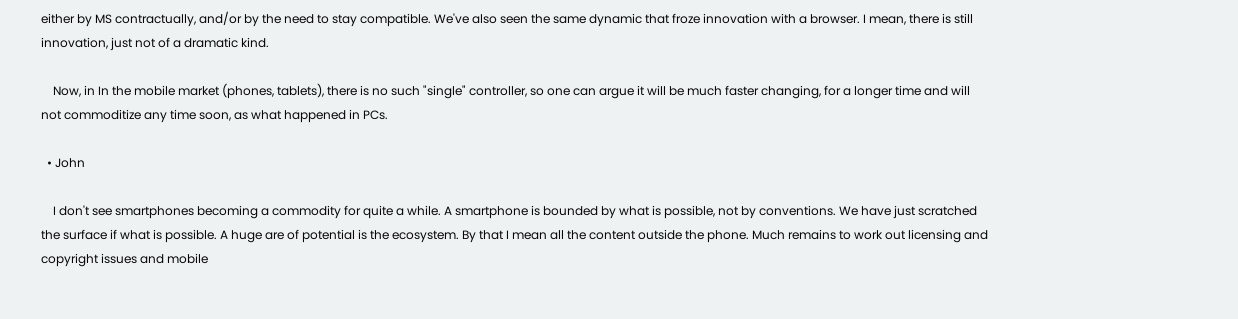either by MS contractually, and/or by the need to stay compatible. We've also seen the same dynamic that froze innovation with a browser. I mean, there is still innovation, just not of a dramatic kind.

    Now, in In the mobile market (phones, tablets), there is no such "single" controller, so one can argue it will be much faster changing, for a longer time and will not commoditize any time soon, as what happened in PCs.

  • John

    I don't see smartphones becoming a commodity for quite a while. A smartphone is bounded by what is possible, not by conventions. We have just scratched the surface if what is possible. A huge are of potential is the ecosystem. By that I mean all the content outside the phone. Much remains to work out licensing and copyright issues and mobile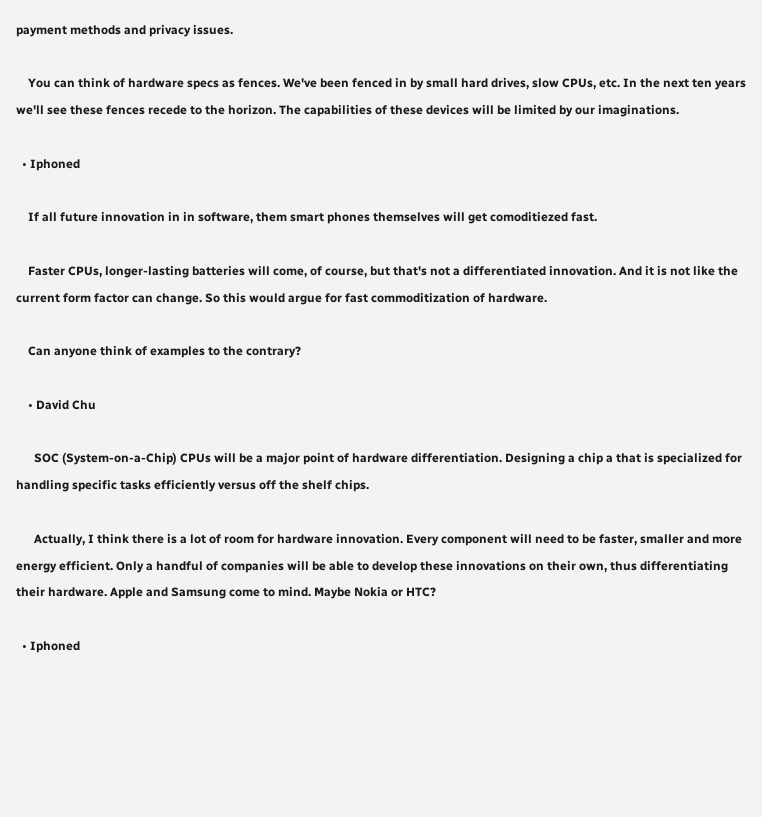payment methods and privacy issues.

    You can think of hardware specs as fences. We've been fenced in by small hard drives, slow CPUs, etc. In the next ten years we'll see these fences recede to the horizon. The capabilities of these devices will be limited by our imaginations.

  • Iphoned

    If all future innovation in in software, them smart phones themselves will get comoditiezed fast.

    Faster CPUs, longer-lasting batteries will come, of course, but that's not a differentiated innovation. And it is not like the current form factor can change. So this would argue for fast commoditization of hardware.

    Can anyone think of examples to the contrary?

    • David Chu

      SOC (System-on-a-Chip) CPUs will be a major point of hardware differentiation. Designing a chip a that is specialized for handling specific tasks efficiently versus off the shelf chips.

      Actually, I think there is a lot of room for hardware innovation. Every component will need to be faster, smaller and more energy efficient. Only a handful of companies will be able to develop these innovations on their own, thus differentiating their hardware. Apple and Samsung come to mind. Maybe Nokia or HTC?

  • Iphoned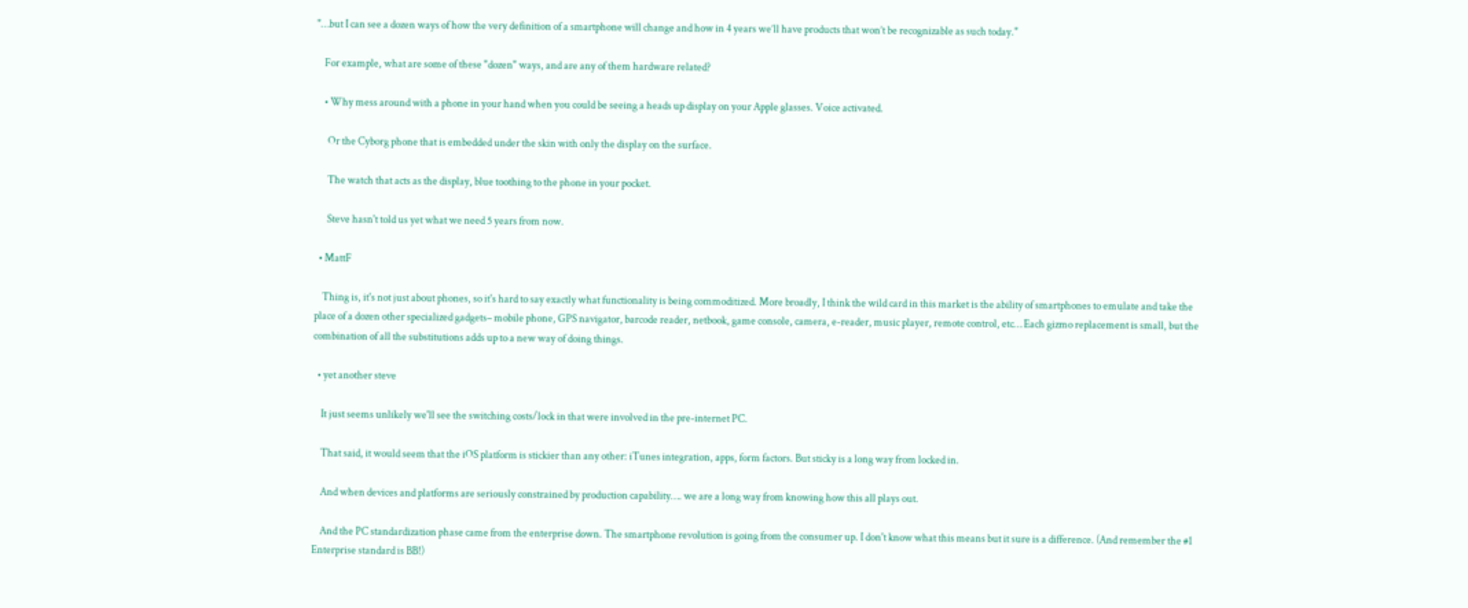"…but I can see a dozen ways of how the very definition of a smartphone will change and how in 4 years we’ll have products that won’t be recognizable as such today."

    For example, what are some of these "dozen" ways, and are any of them hardware related?

    • Why mess around with a phone in your hand when you could be seeing a heads up display on your Apple glasses. Voice activated.

      Or the Cyborg phone that is embedded under the skin with only the display on the surface.

      The watch that acts as the display, blue toothing to the phone in your pocket.

      Steve hasn't told us yet what we need 5 years from now.

  • MattF

    Thing is, it's not just about phones, so it's hard to say exactly what functionality is being commoditized. More broadly, I think the wild card in this market is the ability of smartphones to emulate and take the place of a dozen other specialized gadgets– mobile phone, GPS navigator, barcode reader, netbook, game console, camera, e-reader, music player, remote control, etc… Each gizmo replacement is small, but the combination of all the substitutions adds up to a new way of doing things.

  • yet another steve

    It just seems unlikely we'll see the switching costs/lock in that were involved in the pre-internet PC.

    That said, it would seem that the iOS platform is stickier than any other: iTunes integration, apps, form factors. But sticky is a long way from locked in.

    And when devices and platforms are seriously constrained by production capability…. we are a long way from knowing how this all plays out.

    And the PC standardization phase came from the enterprise down. The smartphone revolution is going from the consumer up. I don't know what this means but it sure is a difference. (And remember the #1 Enterprise standard is BB!)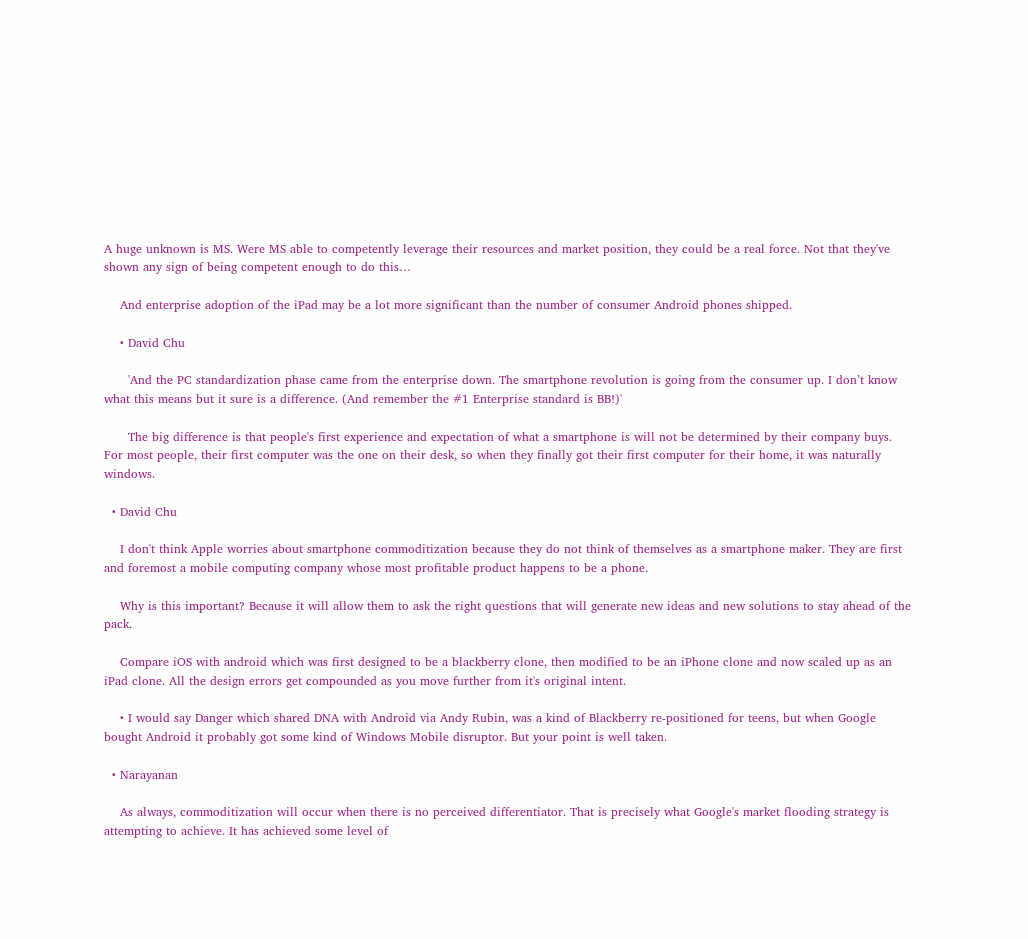A huge unknown is MS. Were MS able to competently leverage their resources and market position, they could be a real force. Not that they've shown any sign of being competent enough to do this…

    And enterprise adoption of the iPad may be a lot more significant than the number of consumer Android phones shipped.

    • David Chu

      'And the PC standardization phase came from the enterprise down. The smartphone revolution is going from the consumer up. I don’t know what this means but it sure is a difference. (And remember the #1 Enterprise standard is BB!)'

      The big difference is that people's first experience and expectation of what a smartphone is will not be determined by their company buys. For most people, their first computer was the one on their desk, so when they finally got their first computer for their home, it was naturally windows.

  • David Chu

    I don't think Apple worries about smartphone commoditization because they do not think of themselves as a smartphone maker. They are first and foremost a mobile computing company whose most profitable product happens to be a phone.

    Why is this important? Because it will allow them to ask the right questions that will generate new ideas and new solutions to stay ahead of the pack.

    Compare iOS with android which was first designed to be a blackberry clone, then modified to be an iPhone clone and now scaled up as an iPad clone. All the design errors get compounded as you move further from it's original intent.

    • I would say Danger which shared DNA with Android via Andy Rubin, was a kind of Blackberry re-positioned for teens, but when Google bought Android it probably got some kind of Windows Mobile disruptor. But your point is well taken.

  • Narayanan

    As always, commoditization will occur when there is no perceived differentiator. That is precisely what Google's market flooding strategy is attempting to achieve. It has achieved some level of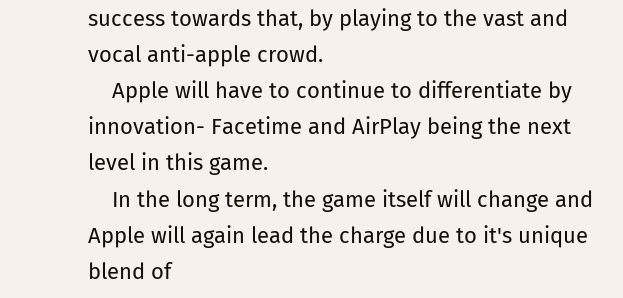success towards that, by playing to the vast and vocal anti-apple crowd.
    Apple will have to continue to differentiate by innovation- Facetime and AirPlay being the next level in this game.
    In the long term, the game itself will change and Apple will again lead the charge due to it's unique blend of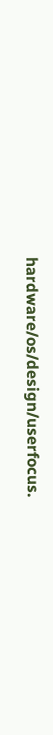hardware/os/design/userfocus.